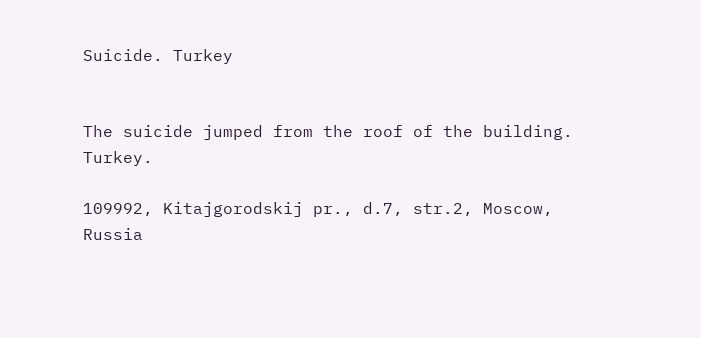Suicide. Turkey


The suicide jumped from the roof of the building. Turkey.

109992, Kitajgorodskij pr., d.7, str.2, Moscow, Russia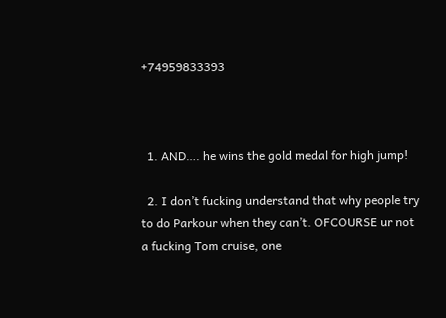+74959833393



  1. AND…. he wins the gold medal for high jump!

  2. I don’t fucking understand that why people try to do Parkour when they can’t. OFCOURSE ur not a fucking Tom cruise, one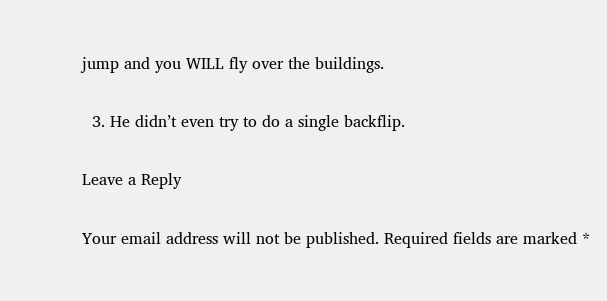jump and you WILL fly over the buildings.

  3. He didn’t even try to do a single backflip.

Leave a Reply

Your email address will not be published. Required fields are marked *